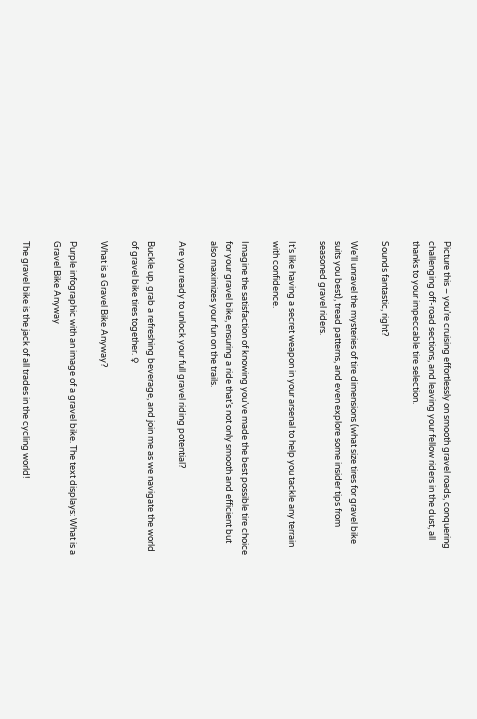Picture this – you’re cruising effortlessly on smooth gravel roads, conquering challenging off-road sections, and leaving your fellow riders in the dust, all thanks to your impeccable tire selection.

Sounds fantastic, right?

We’ll unravel the mysteries of tire dimensions (what size tires for gravel bike suits you best), tread patterns, and even explore some insider tips from seasoned gravel riders.

It’s like having a secret weapon in your arsenal to help you tackle any terrain with confidence.

Imagine the satisfaction of knowing you’ve made the best possible tire choice for your gravel bike, ensuring a ride that’s not only smooth and efficient but also maximizes your fun on the trails.

Are you ready to unlock your full gravel riding potential?

Buckle up, grab a refreshing beverage, and join me as we navigate the world of gravel bike tires together. ♀

What is a Gravel Bike Anyway?

Purple infographic with an image of a gravel bike. The text displays: What is a Gravel Bike Anyway

The gravel bike is the jack of all trades in the cycling world!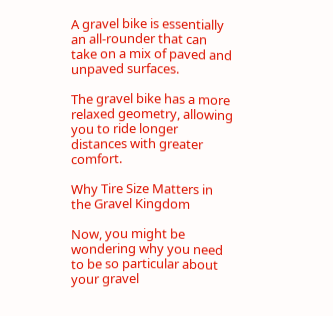A gravel bike is essentially an all-rounder that can take on a mix of paved and unpaved surfaces.

The gravel bike has a more relaxed geometry, allowing you to ride longer distances with greater comfort.

Why Tire Size Matters in the Gravel Kingdom

Now, you might be wondering why you need to be so particular about your gravel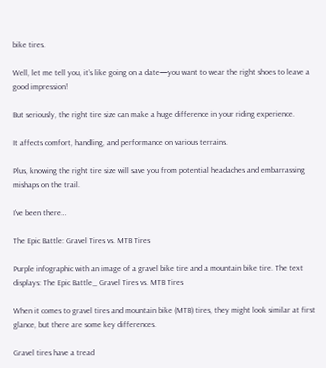bike tires.

Well, let me tell you, it’s like going on a date—you want to wear the right shoes to leave a good impression!

But seriously, the right tire size can make a huge difference in your riding experience.

It affects comfort, handling, and performance on various terrains.

Plus, knowing the right tire size will save you from potential headaches and embarrassing mishaps on the trail.

I’ve been there…

The Epic Battle: Gravel Tires vs. MTB Tires

Purple infographic with an image of a gravel bike tire and a mountain bike tire. The text displays: The Epic Battle_ Gravel Tires vs. MTB Tires

When it comes to gravel tires and mountain bike (MTB) tires, they might look similar at first glance, but there are some key differences.

Gravel tires have a tread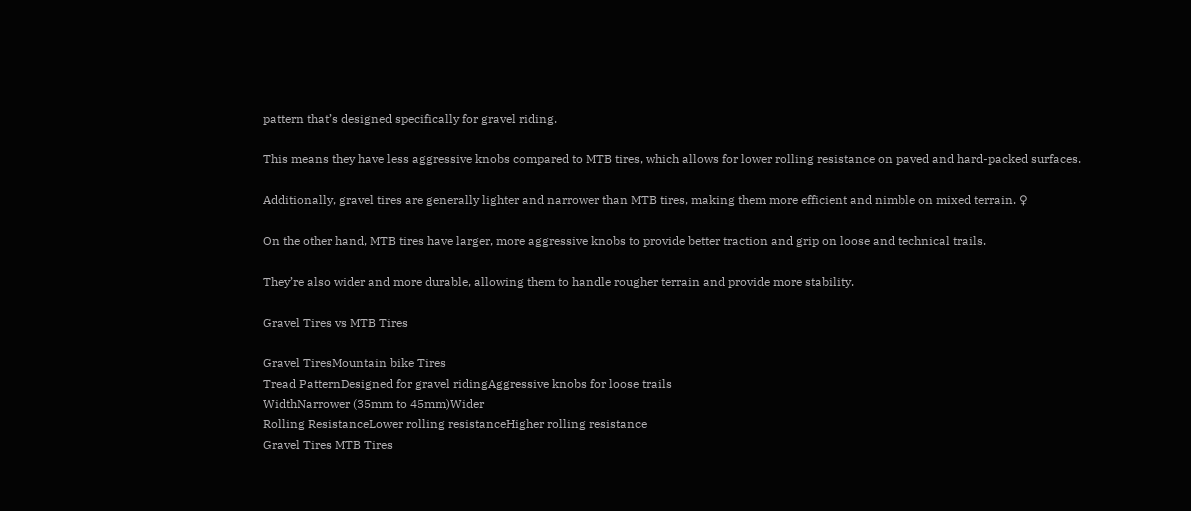pattern that’s designed specifically for gravel riding.

This means they have less aggressive knobs compared to MTB tires, which allows for lower rolling resistance on paved and hard-packed surfaces.

Additionally, gravel tires are generally lighter and narrower than MTB tires, making them more efficient and nimble on mixed terrain. ♀

On the other hand, MTB tires have larger, more aggressive knobs to provide better traction and grip on loose and technical trails.

They’re also wider and more durable, allowing them to handle rougher terrain and provide more stability.

Gravel Tires vs MTB Tires

Gravel TiresMountain bike Tires
Tread PatternDesigned for gravel ridingAggressive knobs for loose trails
WidthNarrower (35mm to 45mm)Wider
Rolling ResistanceLower rolling resistanceHigher rolling resistance
Gravel Tires MTB Tires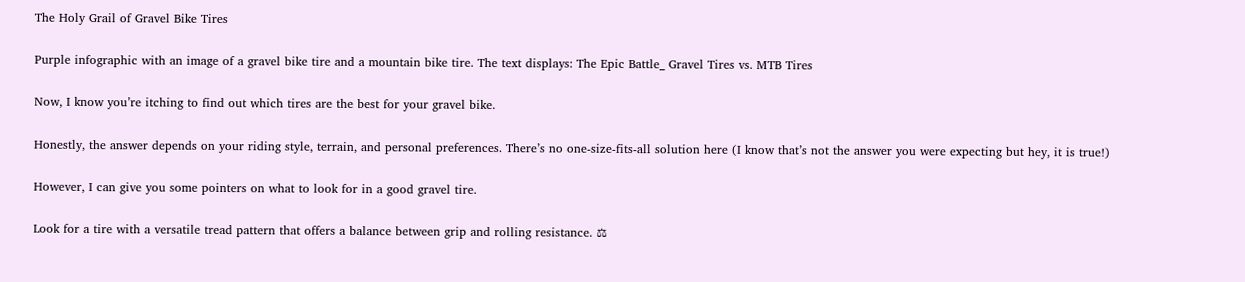The Holy Grail of Gravel Bike Tires

Purple infographic with an image of a gravel bike tire and a mountain bike tire. The text displays: The Epic Battle_ Gravel Tires vs. MTB Tires

Now, I know you’re itching to find out which tires are the best for your gravel bike.

Honestly, the answer depends on your riding style, terrain, and personal preferences. There’s no one-size-fits-all solution here (I know that’s not the answer you were expecting but hey, it is true!)

However, I can give you some pointers on what to look for in a good gravel tire.

Look for a tire with a versatile tread pattern that offers a balance between grip and rolling resistance. ⚖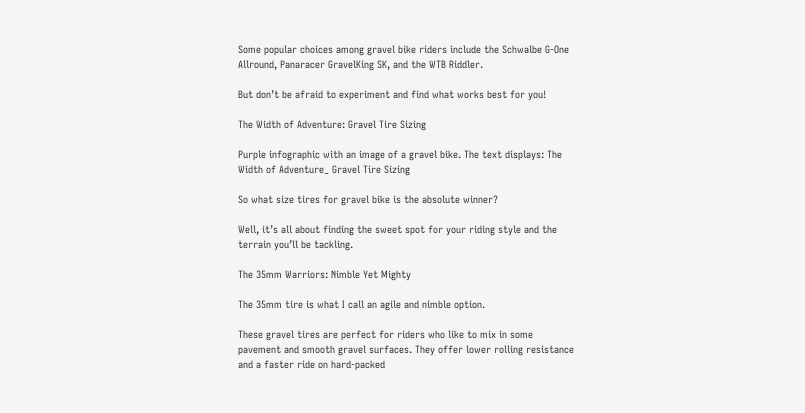Some popular choices among gravel bike riders include the Schwalbe G-One Allround, Panaracer GravelKing SK, and the WTB Riddler.

But don’t be afraid to experiment and find what works best for you!

The Width of Adventure: Gravel Tire Sizing

Purple infographic with an image of a gravel bike. The text displays: The Width of Adventure_ Gravel Tire Sizing

So what size tires for gravel bike is the absolute winner?

Well, it’s all about finding the sweet spot for your riding style and the terrain you’ll be tackling.

The 35mm Warriors: Nimble Yet Mighty

The 35mm tire is what I call an agile and nimble option.

These gravel tires are perfect for riders who like to mix in some pavement and smooth gravel surfaces. They offer lower rolling resistance and a faster ride on hard-packed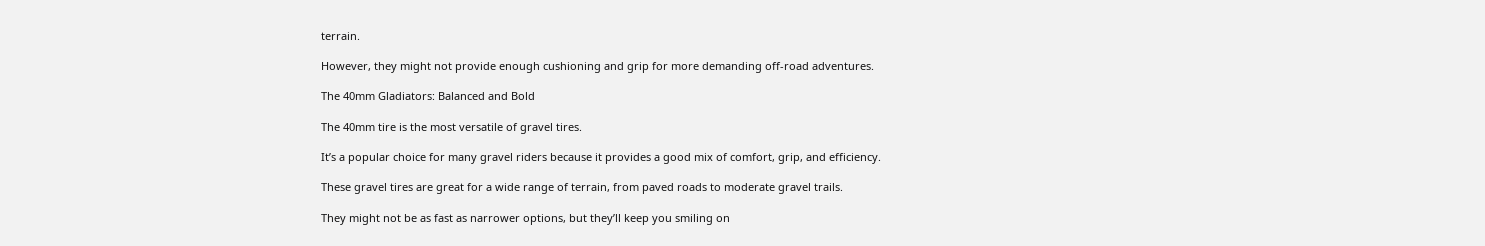terrain.

However, they might not provide enough cushioning and grip for more demanding off-road adventures.

The 40mm Gladiators: Balanced and Bold

The 40mm tire is the most versatile of gravel tires.

It’s a popular choice for many gravel riders because it provides a good mix of comfort, grip, and efficiency.

These gravel tires are great for a wide range of terrain, from paved roads to moderate gravel trails.

They might not be as fast as narrower options, but they’ll keep you smiling on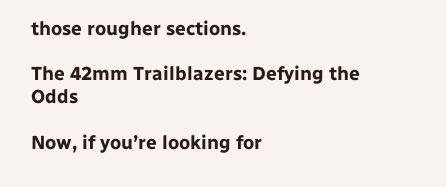those rougher sections.

The 42mm Trailblazers: Defying the Odds

Now, if you’re looking for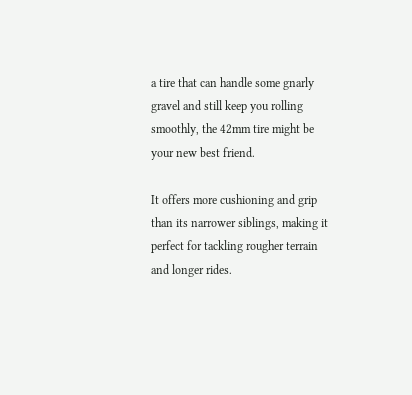a tire that can handle some gnarly gravel and still keep you rolling smoothly, the 42mm tire might be your new best friend.

It offers more cushioning and grip than its narrower siblings, making it perfect for tackling rougher terrain and longer rides.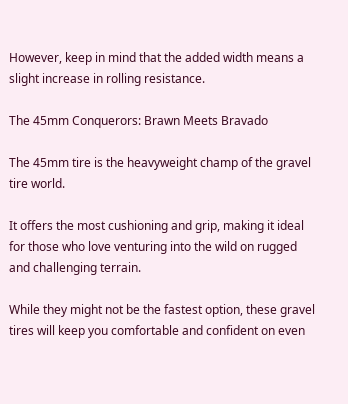However, keep in mind that the added width means a slight increase in rolling resistance.

The 45mm Conquerors: Brawn Meets Bravado

The 45mm tire is the heavyweight champ of the gravel tire world.

It offers the most cushioning and grip, making it ideal for those who love venturing into the wild on rugged and challenging terrain.

While they might not be the fastest option, these gravel tires will keep you comfortable and confident on even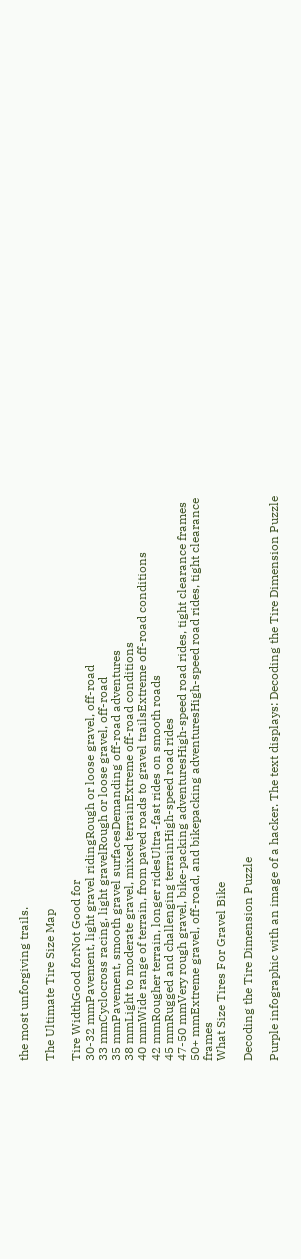the most unforgiving trails.

The Ultimate Tire Size Map

Tire WidthGood forNot Good for
30-32 mmPavement, light gravel ridingRough or loose gravel, off-road
33 mmCyclocross racing, light gravelRough or loose gravel, off-road
35 mmPavement, smooth gravel surfacesDemanding off-road adventures
38 mmLight to moderate gravel, mixed terrainExtreme off-road conditions
40 mmWide range of terrain, from paved roads to gravel trailsExtreme off-road conditions
42 mmRougher terrain, longer ridesUltra-fast rides on smooth roads
45 mmRugged and challenging terrainHigh-speed road rides
47-50 mmVery rough gravel, bike-packing adventuresHigh-speed road rides, tight clearance frames
50+ mmExtreme gravel, off-road, and bikepacking adventuresHigh-speed road rides, tight clearance frames
What Size Tires For Gravel Bike

Decoding the Tire Dimension Puzzle

Purple infographic with an image of a hacker. The text displays: Decoding the Tire Dimension Puzzle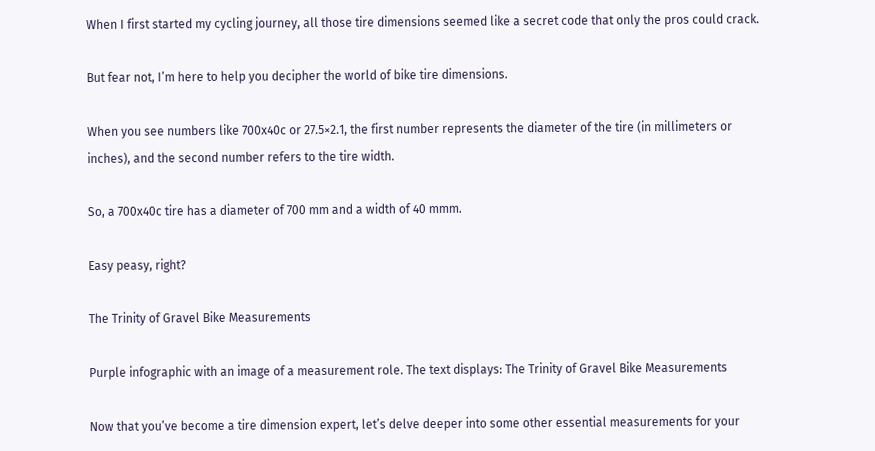When I first started my cycling journey, all those tire dimensions seemed like a secret code that only the pros could crack.

But fear not, I’m here to help you decipher the world of bike tire dimensions.

When you see numbers like 700x40c or 27.5×2.1, the first number represents the diameter of the tire (in millimeters or inches), and the second number refers to the tire width.

So, a 700x40c tire has a diameter of 700 mm and a width of 40 mmm.

Easy peasy, right?

The Trinity of Gravel Bike Measurements

Purple infographic with an image of a measurement role. The text displays: The Trinity of Gravel Bike Measurements

Now that you’ve become a tire dimension expert, let’s delve deeper into some other essential measurements for your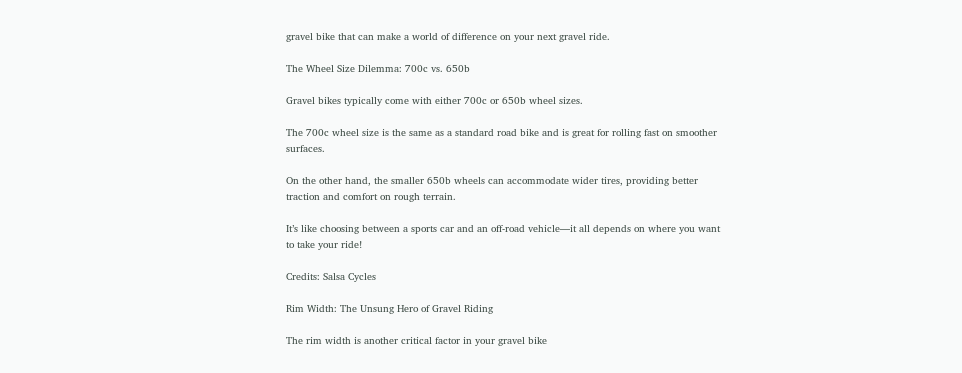gravel bike that can make a world of difference on your next gravel ride.

The Wheel Size Dilemma: 700c vs. 650b

Gravel bikes typically come with either 700c or 650b wheel sizes.

The 700c wheel size is the same as a standard road bike and is great for rolling fast on smoother surfaces.

On the other hand, the smaller 650b wheels can accommodate wider tires, providing better traction and comfort on rough terrain.

It’s like choosing between a sports car and an off-road vehicle—it all depends on where you want to take your ride!

Credits: Salsa Cycles

Rim Width: The Unsung Hero of Gravel Riding

The rim width is another critical factor in your gravel bike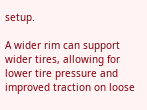setup.

A wider rim can support wider tires, allowing for lower tire pressure and improved traction on loose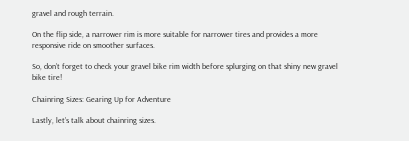gravel and rough terrain.

On the flip side, a narrower rim is more suitable for narrower tires and provides a more responsive ride on smoother surfaces.

So, don’t forget to check your gravel bike rim width before splurging on that shiny new gravel bike tire!

Chainring Sizes: Gearing Up for Adventure

Lastly, let’s talk about chainring sizes.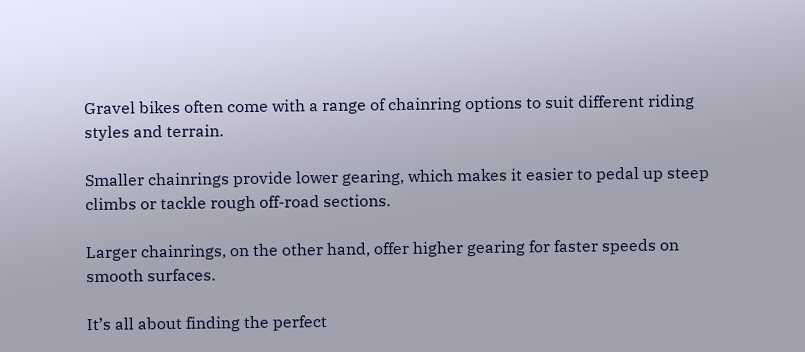Gravel bikes often come with a range of chainring options to suit different riding styles and terrain.

Smaller chainrings provide lower gearing, which makes it easier to pedal up steep climbs or tackle rough off-road sections.

Larger chainrings, on the other hand, offer higher gearing for faster speeds on smooth surfaces.

It’s all about finding the perfect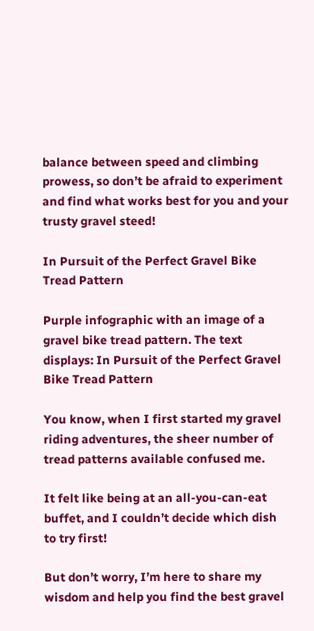balance between speed and climbing prowess, so don’t be afraid to experiment and find what works best for you and your trusty gravel steed!

In Pursuit of the Perfect Gravel Bike Tread Pattern

Purple infographic with an image of a gravel bike tread pattern. The text displays: In Pursuit of the Perfect Gravel Bike Tread Pattern

You know, when I first started my gravel riding adventures, the sheer number of tread patterns available confused me.

It felt like being at an all-you-can-eat buffet, and I couldn’t decide which dish to try first!

But don’t worry, I’m here to share my wisdom and help you find the best gravel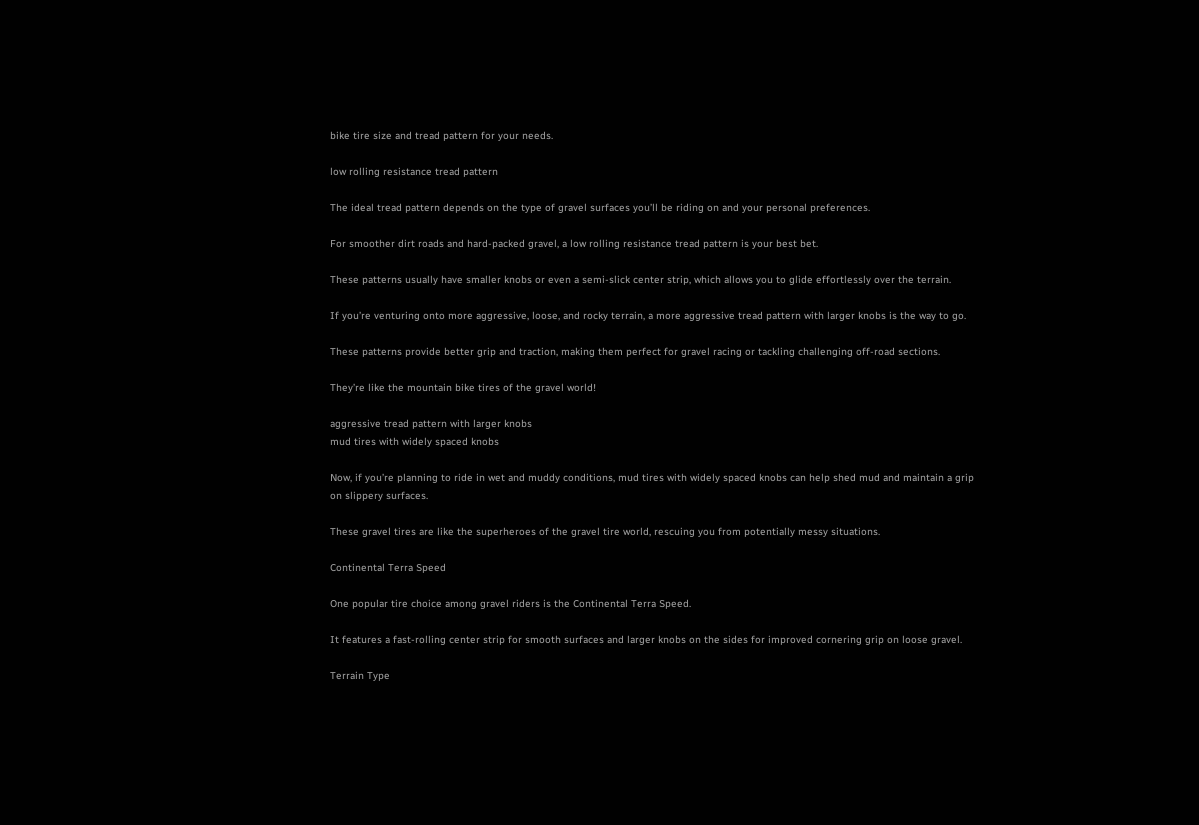bike tire size and tread pattern for your needs.

low rolling resistance tread pattern

The ideal tread pattern depends on the type of gravel surfaces you’ll be riding on and your personal preferences.

For smoother dirt roads and hard-packed gravel, a low rolling resistance tread pattern is your best bet.

These patterns usually have smaller knobs or even a semi-slick center strip, which allows you to glide effortlessly over the terrain.

If you’re venturing onto more aggressive, loose, and rocky terrain, a more aggressive tread pattern with larger knobs is the way to go.

These patterns provide better grip and traction, making them perfect for gravel racing or tackling challenging off-road sections.

They’re like the mountain bike tires of the gravel world!

aggressive tread pattern with larger knobs
mud tires with widely spaced knobs

Now, if you’re planning to ride in wet and muddy conditions, mud tires with widely spaced knobs can help shed mud and maintain a grip on slippery surfaces.

These gravel tires are like the superheroes of the gravel tire world, rescuing you from potentially messy situations.

Continental Terra Speed

One popular tire choice among gravel riders is the Continental Terra Speed.

It features a fast-rolling center strip for smooth surfaces and larger knobs on the sides for improved cornering grip on loose gravel.

Terrain Type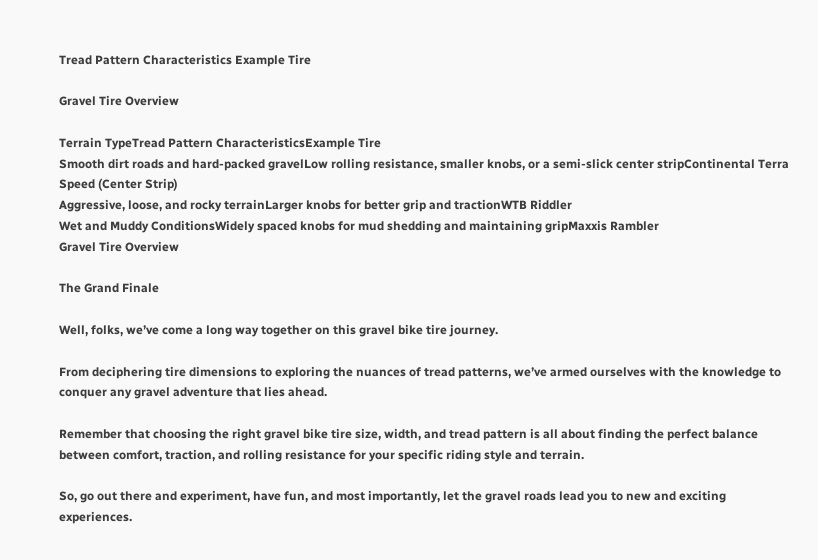Tread Pattern Characteristics Example Tire

Gravel Tire Overview

Terrain TypeTread Pattern CharacteristicsExample Tire
Smooth dirt roads and hard-packed gravelLow rolling resistance, smaller knobs, or a semi-slick center stripContinental Terra Speed (Center Strip)
Aggressive, loose, and rocky terrainLarger knobs for better grip and tractionWTB Riddler
Wet and Muddy ConditionsWidely spaced knobs for mud shedding and maintaining gripMaxxis Rambler
Gravel Tire Overview

The Grand Finale

Well, folks, we’ve come a long way together on this gravel bike tire journey.

From deciphering tire dimensions to exploring the nuances of tread patterns, we’ve armed ourselves with the knowledge to conquer any gravel adventure that lies ahead.

Remember that choosing the right gravel bike tire size, width, and tread pattern is all about finding the perfect balance between comfort, traction, and rolling resistance for your specific riding style and terrain.

So, go out there and experiment, have fun, and most importantly, let the gravel roads lead you to new and exciting experiences.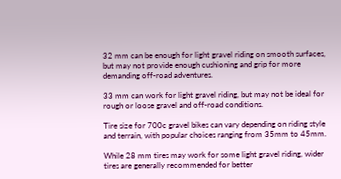32 mm can be enough for light gravel riding on smooth surfaces, but may not provide enough cushioning and grip for more demanding off-road adventures.

33 mm can work for light gravel riding, but may not be ideal for rough or loose gravel and off-road conditions.

Tire size for 700c gravel bikes can vary depending on riding style and terrain, with popular choices ranging from 35mm to 45mm.

While 28 mm tires may work for some light gravel riding, wider tires are generally recommended for better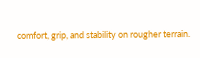comfort, grip, and stability on rougher terrain.